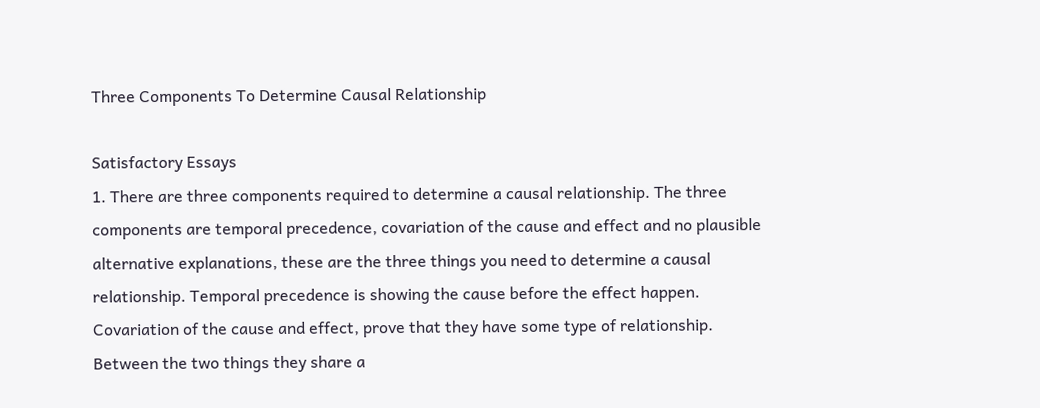Three Components To Determine Causal Relationship

Satisfactory Essays
1. There are three components required to determine a causal relationship. The three components are temporal precedence, covariation of the cause and effect and no plausible alternative explanations, these are the three things you need to determine a causal relationship. Temporal precedence is showing the cause before the effect happen. Covariation of the cause and effect, prove that they have some type of relationship. Between the two things they share a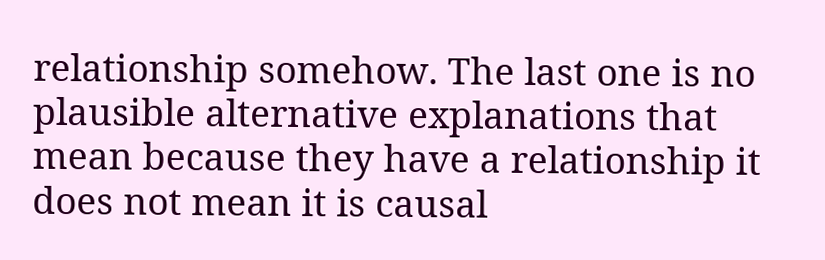relationship somehow. The last one is no plausible alternative explanations that mean because they have a relationship it does not mean it is causal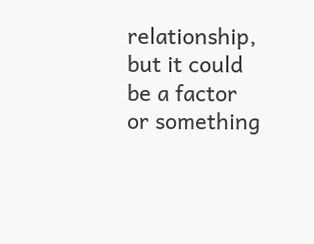relationship, but it could be a factor or something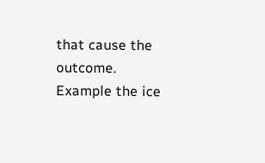that cause the outcome. Example the ice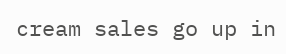cream sales go up in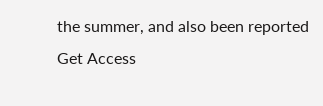the summer, and also been reported
Get Access